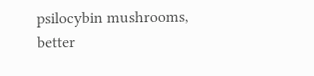psilocybin mushrooms, better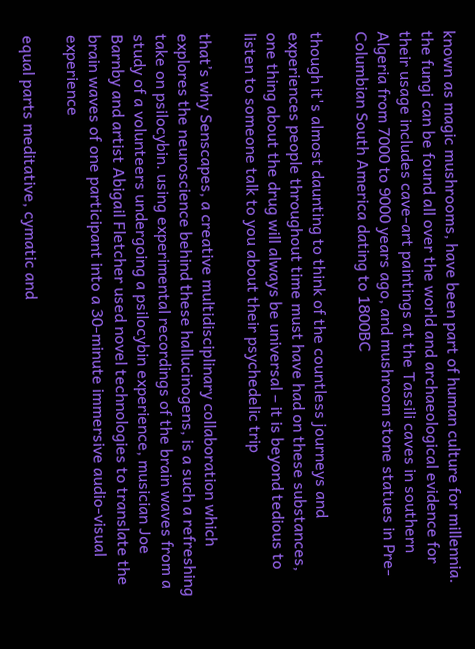known as magic mushrooms, have been part of human culture for millennia. the fungi can be found all over the world and archaeological evidence for their usage includes cave-art paintings at the Tassili caves in southern Algeria from 7000 to 9000 years ago, and mushroom stone statues in Pre-Columbian South America dating to 1800BC

though it's almost daunting to think of the countless journeys and experiences people throughout time must have had on these substances, one thing about the drug will always be universal – it is beyond tedious to listen to someone talk to you about their psychedelic trip

that’s why Senscapes, a creative multidisciplinary collaboration which explores the neuroscience behind these hallucinogens, is a such a refreshing take on psilocybin. using experimental recordings of the brain waves from a study of a volunteers undergoing a psilocybin experience, musician Joe Barnby and artist Abigail Fletcher used novel technologies to translate the brain waves of one participant into a 30-minute immersive audio-visual experience

equal parts meditative, cymatic and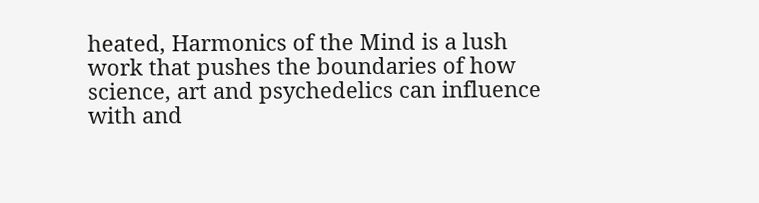heated, Harmonics of the Mind is a lush work that pushes the boundaries of how science, art and psychedelics can influence with and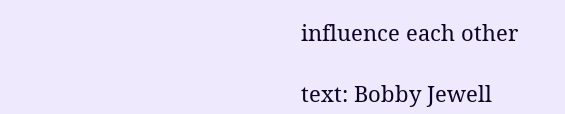influence each other

text: Bobby Jewell